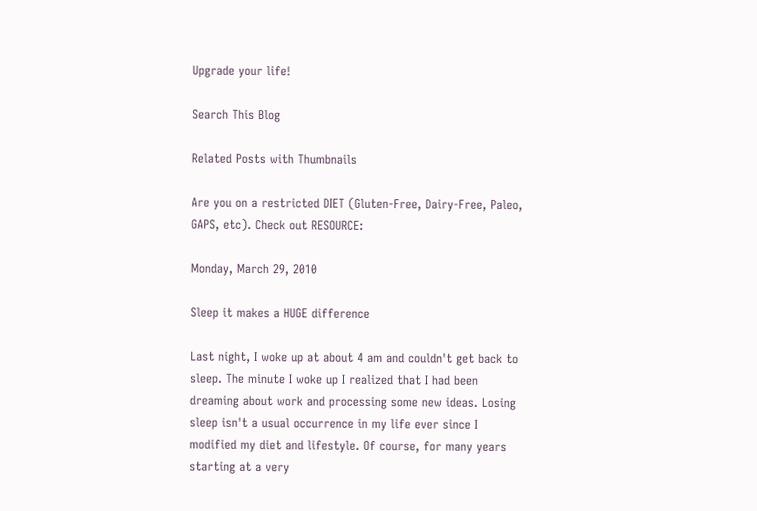Upgrade your life!

Search This Blog

Related Posts with Thumbnails

Are you on a restricted DIET (Gluten-Free, Dairy-Free, Paleo, GAPS, etc). Check out RESOURCE:

Monday, March 29, 2010

Sleep it makes a HUGE difference

Last night, I woke up at about 4 am and couldn't get back to sleep. The minute I woke up I realized that I had been dreaming about work and processing some new ideas. Losing sleep isn't a usual occurrence in my life ever since I modified my diet and lifestyle. Of course, for many years starting at a very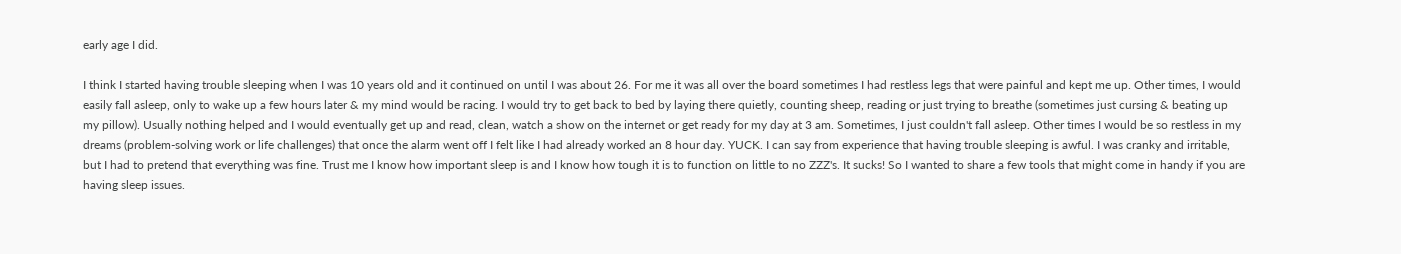early age I did.

I think I started having trouble sleeping when I was 10 years old and it continued on until I was about 26. For me it was all over the board sometimes I had restless legs that were painful and kept me up. Other times, I would easily fall asleep, only to wake up a few hours later & my mind would be racing. I would try to get back to bed by laying there quietly, counting sheep, reading or just trying to breathe (sometimes just cursing & beating up my pillow). Usually nothing helped and I would eventually get up and read, clean, watch a show on the internet or get ready for my day at 3 am. Sometimes, I just couldn't fall asleep. Other times I would be so restless in my dreams (problem-solving work or life challenges) that once the alarm went off I felt like I had already worked an 8 hour day. YUCK. I can say from experience that having trouble sleeping is awful. I was cranky and irritable, but I had to pretend that everything was fine. Trust me I know how important sleep is and I know how tough it is to function on little to no ZZZ's. It sucks! So I wanted to share a few tools that might come in handy if you are having sleep issues.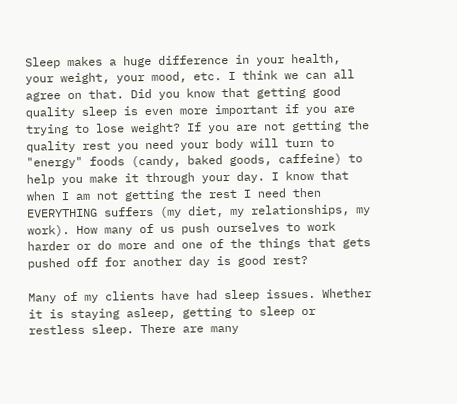Sleep makes a huge difference in your health, your weight, your mood, etc. I think we can all agree on that. Did you know that getting good quality sleep is even more important if you are trying to lose weight? If you are not getting the quality rest you need your body will turn to "energy" foods (candy, baked goods, caffeine) to help you make it through your day. I know that when I am not getting the rest I need then EVERYTHING suffers (my diet, my relationships, my work). How many of us push ourselves to work harder or do more and one of the things that gets pushed off for another day is good rest?

Many of my clients have had sleep issues. Whether it is staying asleep, getting to sleep or restless sleep. There are many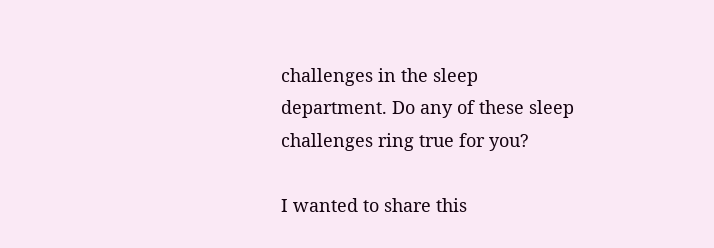challenges in the sleep department. Do any of these sleep challenges ring true for you?

I wanted to share this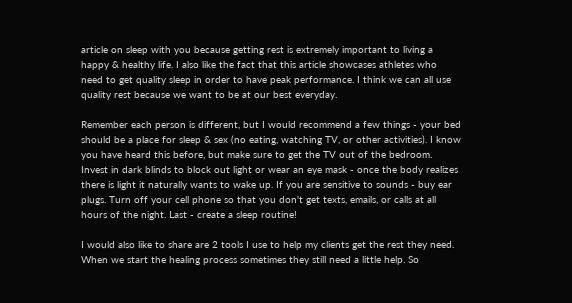article on sleep with you because getting rest is extremely important to living a happy & healthy life. I also like the fact that this article showcases athletes who need to get quality sleep in order to have peak performance. I think we can all use quality rest because we want to be at our best everyday.

Remember each person is different, but I would recommend a few things - your bed should be a place for sleep & sex (no eating, watching TV, or other activities). I know you have heard this before, but make sure to get the TV out of the bedroom. Invest in dark blinds to block out light or wear an eye mask - once the body realizes there is light it naturally wants to wake up. If you are sensitive to sounds - buy ear plugs. Turn off your cell phone so that you don't get texts, emails, or calls at all hours of the night. Last - create a sleep routine!

I would also like to share are 2 tools I use to help my clients get the rest they need. When we start the healing process sometimes they still need a little help. So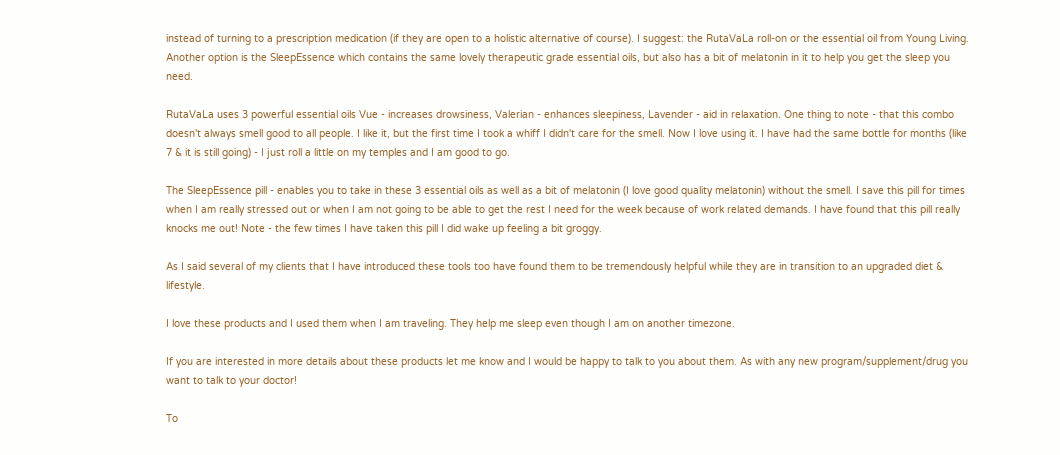instead of turning to a prescription medication (if they are open to a holistic alternative of course). I suggest: the RutaVaLa roll-on or the essential oil from Young Living. Another option is the SleepEssence which contains the same lovely therapeutic grade essential oils, but also has a bit of melatonin in it to help you get the sleep you need.

RutaVaLa uses 3 powerful essential oils Vue - increases drowsiness, Valerian - enhances sleepiness, Lavender - aid in relaxation. One thing to note - that this combo doesn't always smell good to all people. I like it, but the first time I took a whiff I didn't care for the smell. Now I love using it. I have had the same bottle for months (like 7 & it is still going) - I just roll a little on my temples and I am good to go.

The SleepEssence pill - enables you to take in these 3 essential oils as well as a bit of melatonin (I love good quality melatonin) without the smell. I save this pill for times when I am really stressed out or when I am not going to be able to get the rest I need for the week because of work related demands. I have found that this pill really knocks me out! Note - the few times I have taken this pill I did wake up feeling a bit groggy.

As I said several of my clients that I have introduced these tools too have found them to be tremendously helpful while they are in transition to an upgraded diet & lifestyle.

I love these products and I used them when I am traveling. They help me sleep even though I am on another timezone.

If you are interested in more details about these products let me know and I would be happy to talk to you about them. As with any new program/supplement/drug you want to talk to your doctor!

To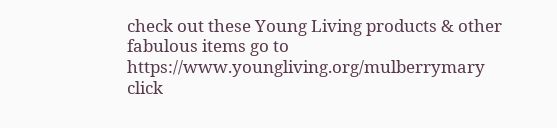check out these Young Living products & other fabulous items go to https://www.youngliving.org/mulberrymary click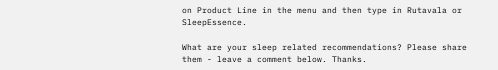on Product Line in the menu and then type in Rutavala or SleepEssence.

What are your sleep related recommendations? Please share them - leave a comment below. Thanks.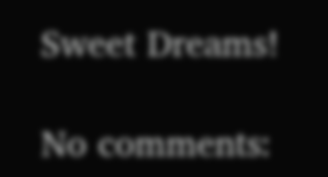Sweet Dreams!

No comments: